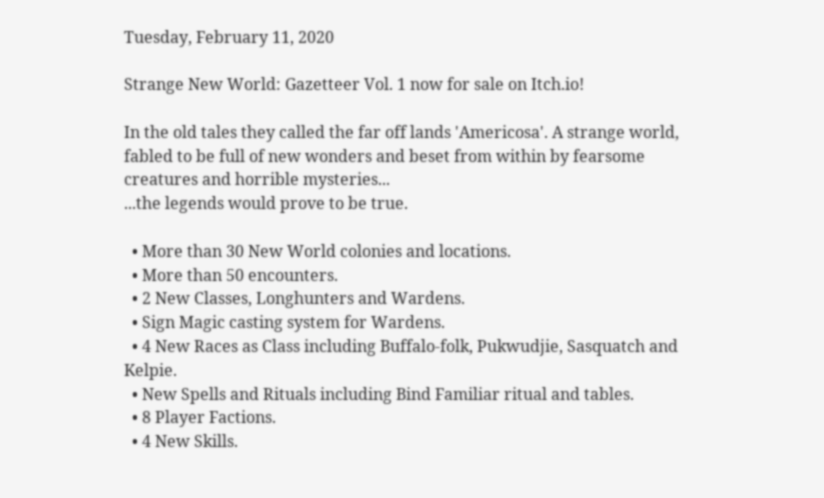Tuesday, February 11, 2020

Strange New World: Gazetteer Vol. 1 now for sale on Itch.io!

In the old tales they called the far off lands 'Americosa'. A strange world, fabled to be full of new wonders and beset from within by fearsome creatures and horrible mysteries...
...the legends would prove to be true.

  • More than 30 New World colonies and locations.
  • More than 50 encounters.
  • 2 New Classes, Longhunters and Wardens.
  • Sign Magic casting system for Wardens.
  • 4 New Races as Class including Buffalo-folk, Pukwudjie, Sasquatch and Kelpie.
  • New Spells and Rituals including Bind Familiar ritual and tables.
  • 8 Player Factions.
  • 4 New Skills.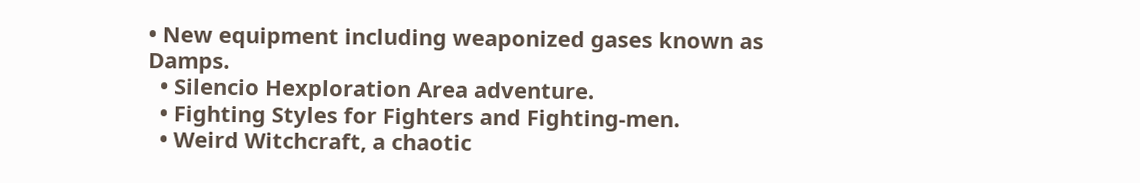• New equipment including weaponized gases known as Damps.
  • Silencio Hexploration Area adventure.
  • Fighting Styles for Fighters and Fighting-men.
  • Weird Witchcraft, a chaotic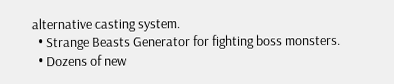alternative casting system.
  • Strange Beasts Generator for fighting boss monsters.
  • Dozens of new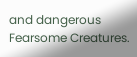and dangerous Fearsome Creatures.